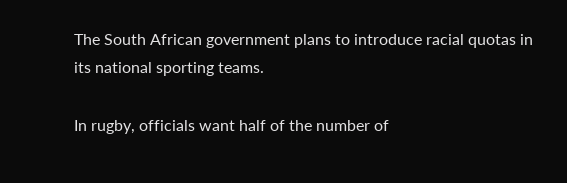The South African government plans to introduce racial quotas in its national sporting teams.

In rugby, officials want half of the number of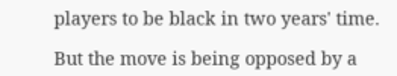players to be black in two years' time.

But the move is being opposed by a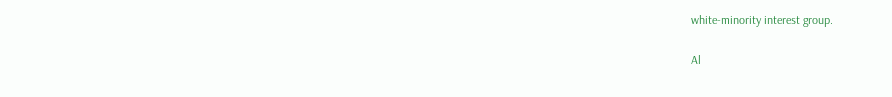white-minority interest group.

Al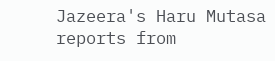Jazeera's Haru Mutasa reports from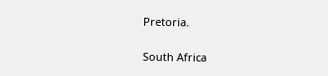Pretoria.

South Africa